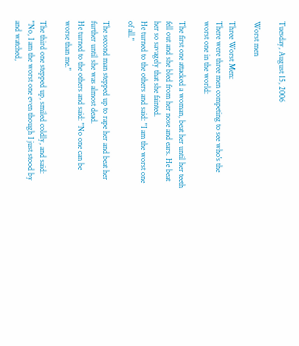Tuesday, August 15, 2006

Worst men

Three Worst Men:
There were three men competing to see who's the worst one in the world:

The first one attacked a woman, beat her until her teeth fell out and she bled from her nose and ears. He beat her so savagely that she fainted.
He turned to the others and said: "I am the worst one of all."

The second man stepped up to rape her and beat her further until she was almost dead.
He turned to the others and said: "No one can be worse than me."

The third one stepped up, smiled coldly, and said: "No, I am the worst one even though I just stood by and watched,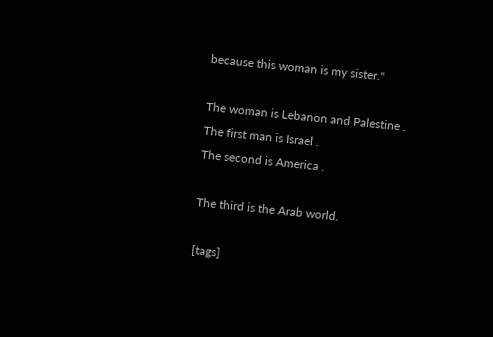because this woman is my sister."

The woman is Lebanon and Palestine .
The first man is Israel .
The second is America .

The third is the Arab world.

[tags]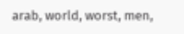arab, world, worst, men,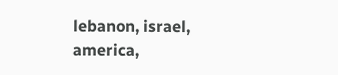lebanon, israel, america,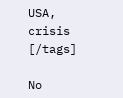USA, crisis [/tags]

No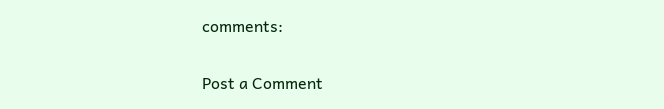comments:

Post a Comment